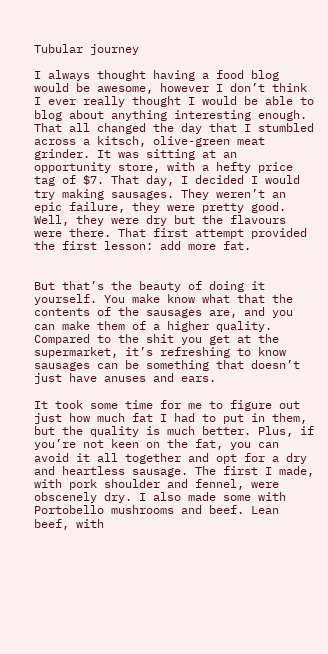Tubular journey

I always thought having a food blog would be awesome, however I don’t think I ever really thought I would be able to blog about anything interesting enough. That all changed the day that I stumbled across a kitsch, olive-green meat grinder. It was sitting at an opportunity store, with a hefty price tag of $7. That day, I decided I would try making sausages. They weren’t an epic failure, they were pretty good. Well, they were dry but the flavours were there. That first attempt provided the first lesson: add more fat.


But that’s the beauty of doing it yourself. You make know what that the contents of the sausages are, and you can make them of a higher quality. Compared to the shit you get at the supermarket, it’s refreshing to know sausages can be something that doesn’t just have anuses and ears.

It took some time for me to figure out just how much fat I had to put in them, but the quality is much better. Plus, if you’re not keen on the fat, you can avoid it all together and opt for a dry and heartless sausage. The first I made, with pork shoulder and fennel, were obscenely dry. I also made some with Portobello mushrooms and beef. Lean beef, with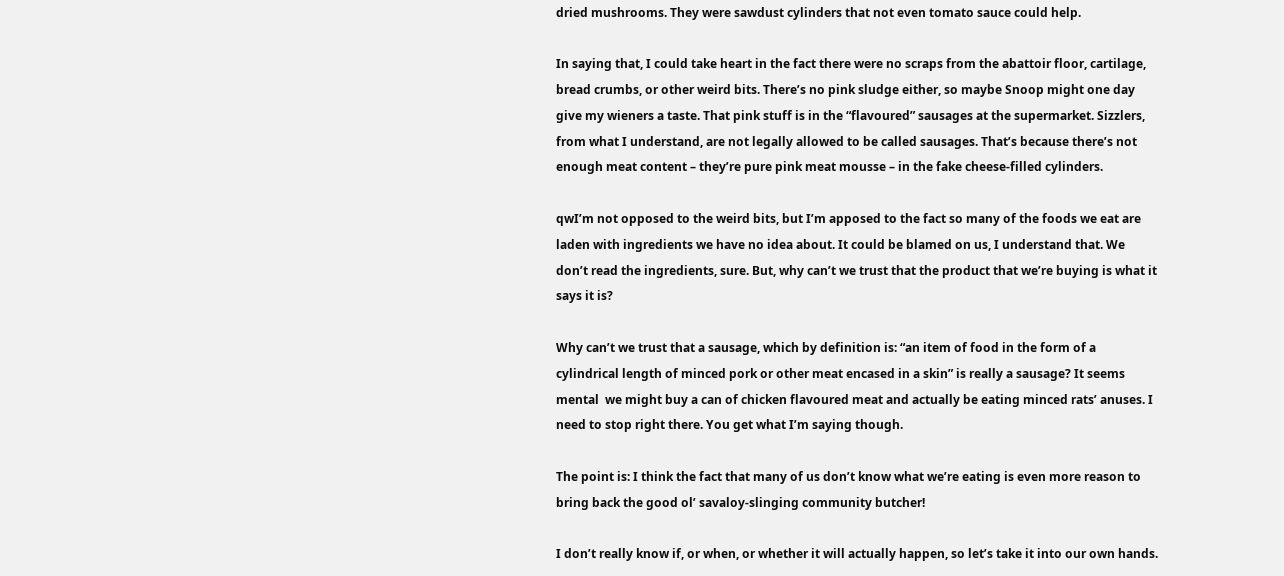dried mushrooms. They were sawdust cylinders that not even tomato sauce could help.

In saying that, I could take heart in the fact there were no scraps from the abattoir floor, cartilage, bread crumbs, or other weird bits. There’s no pink sludge either, so maybe Snoop might one day give my wieners a taste. That pink stuff is in the “flavoured” sausages at the supermarket. Sizzlers, from what I understand, are not legally allowed to be called sausages. That’s because there’s not enough meat content – they’re pure pink meat mousse – in the fake cheese-filled cylinders.

qwI’m not opposed to the weird bits, but I’m apposed to the fact so many of the foods we eat are laden with ingredients we have no idea about. It could be blamed on us, I understand that. We don’t read the ingredients, sure. But, why can’t we trust that the product that we’re buying is what it says it is?

Why can’t we trust that a sausage, which by definition is: “an item of food in the form of a cylindrical length of minced pork or other meat encased in a skin” is really a sausage? It seems mental  we might buy a can of chicken flavoured meat and actually be eating minced rats’ anuses. I need to stop right there. You get what I’m saying though.

The point is: I think the fact that many of us don’t know what we’re eating is even more reason to bring back the good ol’ savaloy-slinging community butcher!

I don’t really know if, or when, or whether it will actually happen, so let’s take it into our own hands.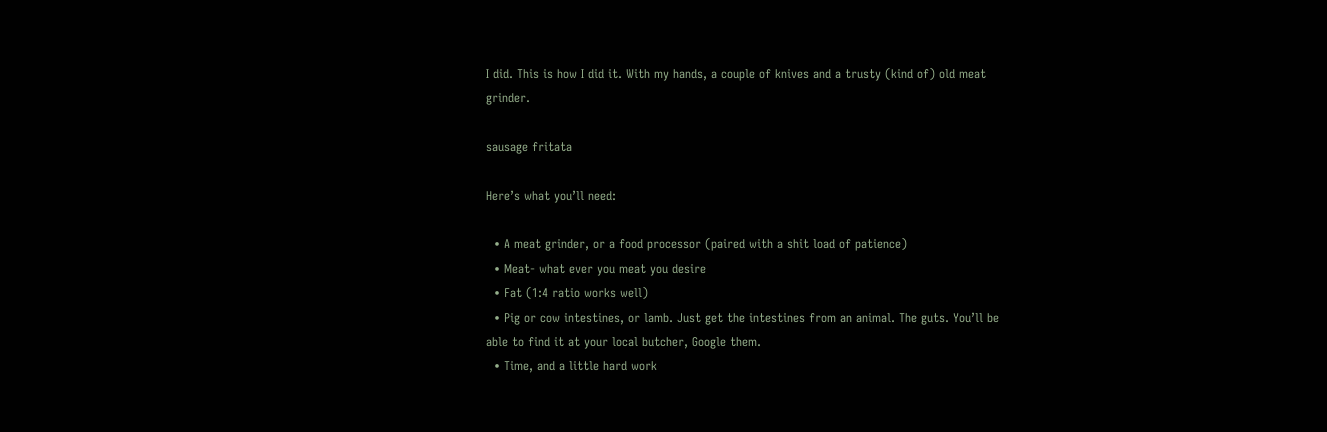I did. This is how I did it. With my hands, a couple of knives and a trusty (kind of) old meat grinder.

sausage fritata

Here’s what you’ll need:

  • A meat grinder, or a food processor (paired with a shit load of patience)
  • Meat- what ever you meat you desire
  • Fat (1:4 ratio works well)
  • Pig or cow intestines, or lamb. Just get the intestines from an animal. The guts. You’ll be able to find it at your local butcher, Google them.
  • Time, and a little hard work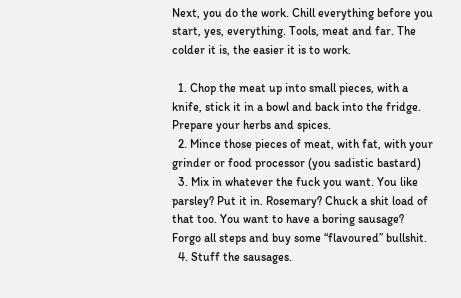Next, you do the work. Chill everything before you start, yes, everything. Tools, meat and far. The colder it is, the easier it is to work.

  1. Chop the meat up into small pieces, with a knife, stick it in a bowl and back into the fridge. Prepare your herbs and spices.
  2. Mince those pieces of meat, with fat, with your grinder or food processor (you sadistic bastard)
  3. Mix in whatever the fuck you want. You like parsley? Put it in. Rosemary? Chuck a shit load of that too. You want to have a boring sausage? Forgo all steps and buy some “flavoured” bullshit.
  4. Stuff the sausages.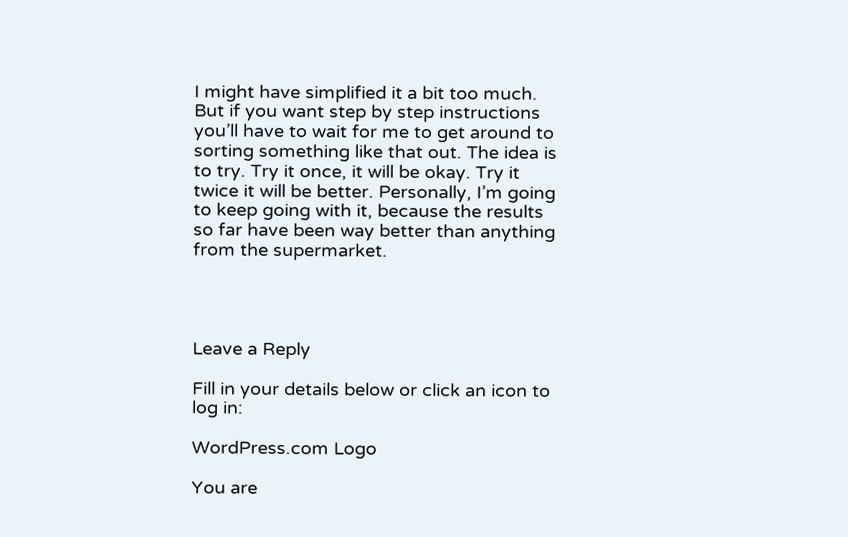I might have simplified it a bit too much. But if you want step by step instructions you’ll have to wait for me to get around to sorting something like that out. The idea is to try. Try it once, it will be okay. Try it twice it will be better. Personally, I’m going to keep going with it, because the results so far have been way better than anything from the supermarket.




Leave a Reply

Fill in your details below or click an icon to log in:

WordPress.com Logo

You are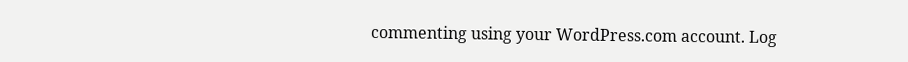commenting using your WordPress.com account. Log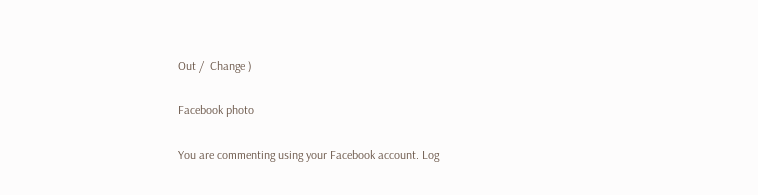Out /  Change )

Facebook photo

You are commenting using your Facebook account. Log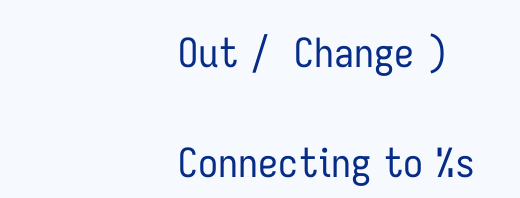Out /  Change )

Connecting to %s